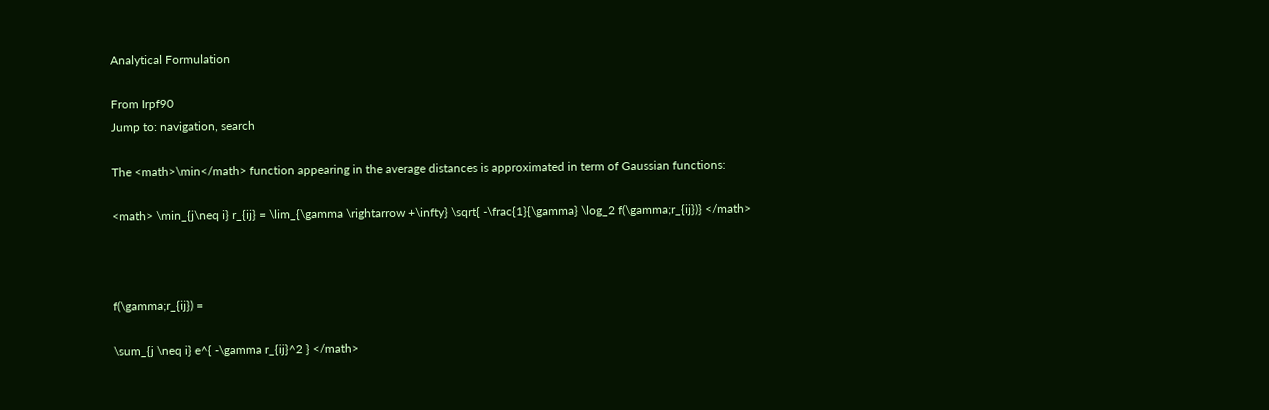Analytical Formulation

From Irpf90
Jump to: navigation, search

The <math>\min</math> function appearing in the average distances is approximated in term of Gaussian functions:

<math> \min_{j\neq i} r_{ij} = \lim_{\gamma \rightarrow +\infty} \sqrt{ -\frac{1}{\gamma} \log_2 f(\gamma;r_{ij})} </math>



f(\gamma;r_{ij}) =

\sum_{j \neq i} e^{ -\gamma r_{ij}^2 } </math>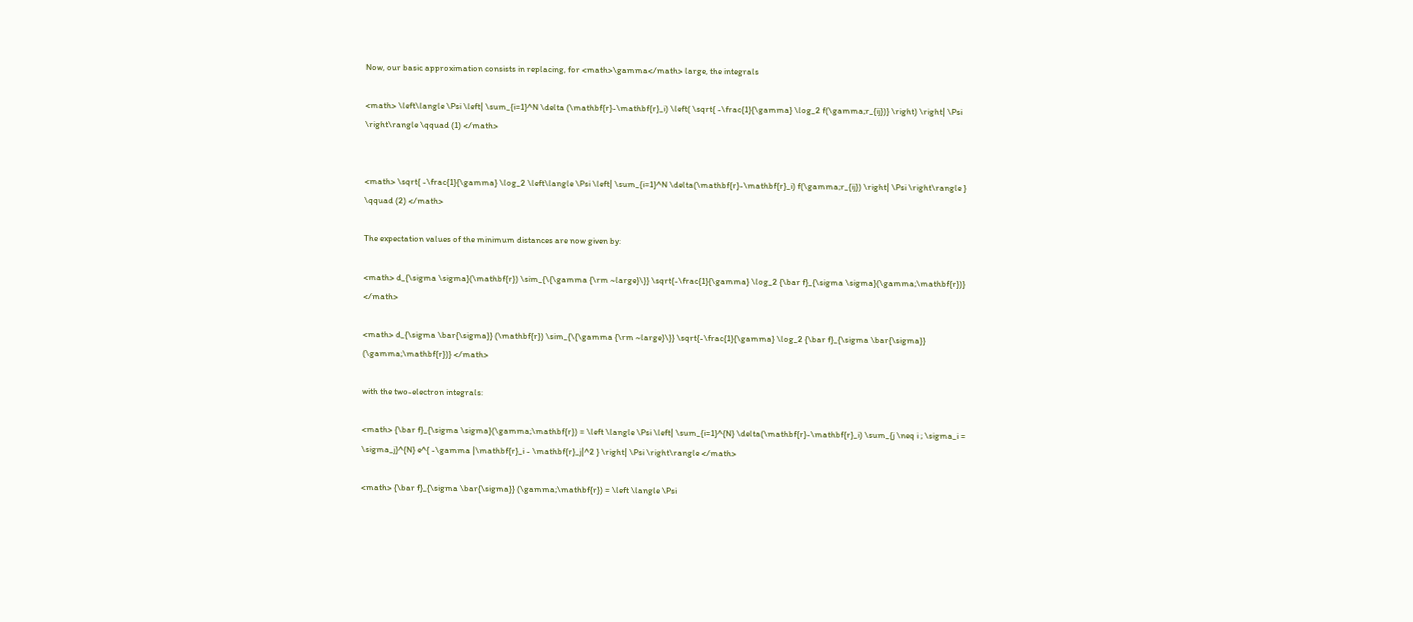Now, our basic approximation consists in replacing, for <math>\gamma</math> large, the integrals

<math> \left\langle \Psi \left| \sum_{i=1}^N \delta (\mathbf{r}-\mathbf{r}_i) \left( \sqrt{ -\frac{1}{\gamma} \log_2 f(\gamma;r_{ij})} \right) \right| \Psi \right\rangle \qquad (1) </math>


<math> \sqrt{ -\frac{1}{\gamma} \log_2 \left\langle \Psi \left| \sum_{i=1}^N \delta(\mathbf{r}-\mathbf{r}_i) f(\gamma;r_{ij}) \right| \Psi \right\rangle } \qquad (2) </math>

The expectation values of the minimum distances are now given by:

<math> d_{\sigma \sigma}(\mathbf{r}) \sim_{\{\gamma {\rm ~large}\}} \sqrt{-\frac{1}{\gamma} \log_2 {\bar f}_{\sigma \sigma}(\gamma;\mathbf{r})} </math>

<math> d_{\sigma \bar{\sigma}} (\mathbf{r}) \sim_{\{\gamma {\rm ~large}\}} \sqrt{-\frac{1}{\gamma} \log_2 {\bar f}_{\sigma \bar{\sigma}} (\gamma;\mathbf{r})} </math>

with the two-electron integrals:

<math> {\bar f}_{\sigma \sigma}(\gamma;\mathbf{r}) = \left \langle \Psi \left| \sum_{i=1}^{N} \delta(\mathbf{r}-\mathbf{r}_i) \sum_{j \neq i ; \sigma_i = \sigma_j}^{N} e^{ -\gamma |\mathbf{r}_i - \mathbf{r}_j|^2 } \right| \Psi \right\rangle </math>

<math> {\bar f}_{\sigma \bar{\sigma}} (\gamma;\mathbf{r}) = \left \langle \Psi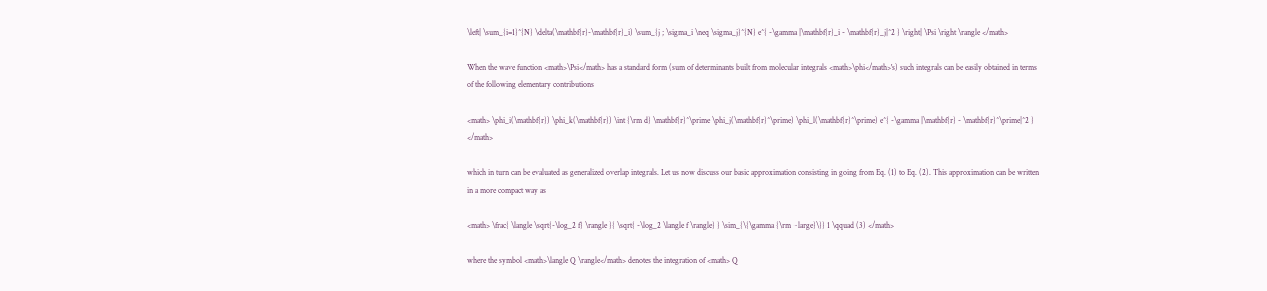\left| \sum_{i=1}^{N} \delta(\mathbf{r}-\mathbf{r}_i) \sum_{j ; \sigma_i \neq \sigma_j}^{N} e^{ -\gamma |\mathbf{r}_i - \mathbf{r}_j|^2 } \right| \Psi \right \rangle </math>

When the wave function <math>\Psi</math> has a standard form (sum of determinants built from molecular integrals <math>\phi</math>'s) such integrals can be easily obtained in terms of the following elementary contributions

<math> \phi_i(\mathbf{r}) \phi_k(\mathbf{r}) \int {\rm d} \mathbf{r}^\prime \phi_j(\mathbf{r}^\prime) \phi_l(\mathbf{r}^\prime) e^{ -\gamma |\mathbf{r} - \mathbf{r}^\prime|^2 } </math>

which in turn can be evaluated as generalized overlap integrals. Let us now discuss our basic approximation consisting in going from Eq. (1) to Eq. (2). This approximation can be written in a more compact way as

<math> \frac{ \langle \sqrt{-\log_2 f} \rangle }{ \sqrt{ -\log_2 \langle f \rangle} } \sim_{\{\gamma {\rm ~large}\}} 1 \qquad (3) </math>

where the symbol <math>\langle Q \rangle</math> denotes the integration of <math> Q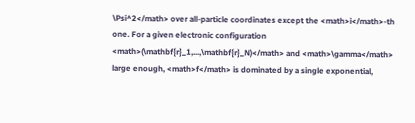\Psi^2</math> over all-particle coordinates except the <math>i</math>-th one. For a given electronic configuration <math>(\mathbf{r}_1,...,\mathbf{r}_N)</math> and <math>\gamma</math> large enough, <math>f</math> is dominated by a single exponential,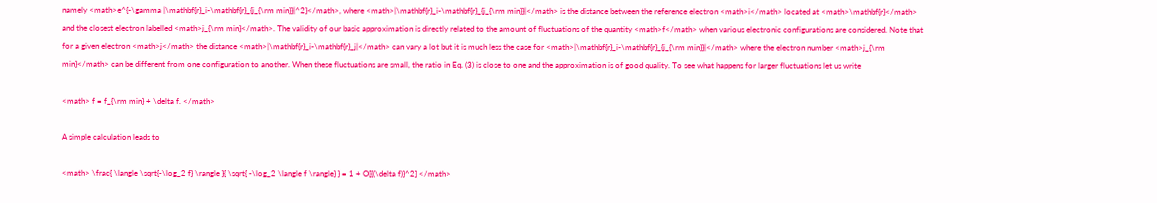namely <math>e^{-\gamma |\mathbf{r}_i-\mathbf{r}_{j_{\rm min}}|^2}</math>, where <math>|\mathbf{r}_i-\mathbf{r}_{j_{\rm min}}|</math> is the distance between the reference electron <math>i</math> located at <math>\mathbf{r}</math> and the closest electron labelled <math>j_{\rm min}</math>. The validity of our basic approximation is directly related to the amount of fluctuations of the quantity <math>f</math> when various electronic configurations are considered. Note that for a given electron <math>j</math> the distance <math>|\mathbf{r}_i-\mathbf{r}_j|</math> can vary a lot but it is much less the case for <math>|\mathbf{r}_i-\mathbf{r}_{j_{\rm min}}|</math> where the electron number <math>j_{\rm min}</math> can be different from one configuration to another. When these fluctuations are small, the ratio in Eq. (3) is close to one and the approximation is of good quality. To see what happens for larger fluctuations let us write

<math> f = f_{\rm min} + \delta f. </math>

A simple calculation leads to

<math> \frac{ \langle \sqrt{-\log_2 f} \rangle }{ \sqrt{ -\log_2 \langle f \rangle} } = 1 + O[{(\delta f)}^2] </math>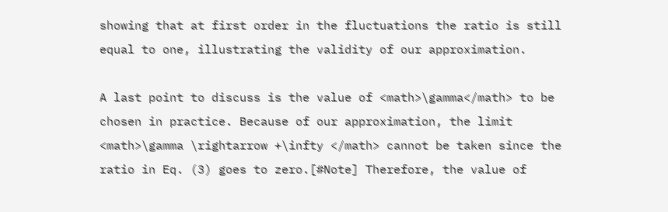showing that at first order in the fluctuations the ratio is still equal to one, illustrating the validity of our approximation.

A last point to discuss is the value of <math>\gamma</math> to be chosen in practice. Because of our approximation, the limit <math>\gamma \rightarrow +\infty </math> cannot be taken since the ratio in Eq. (3) goes to zero.[#Note] Therefore, the value of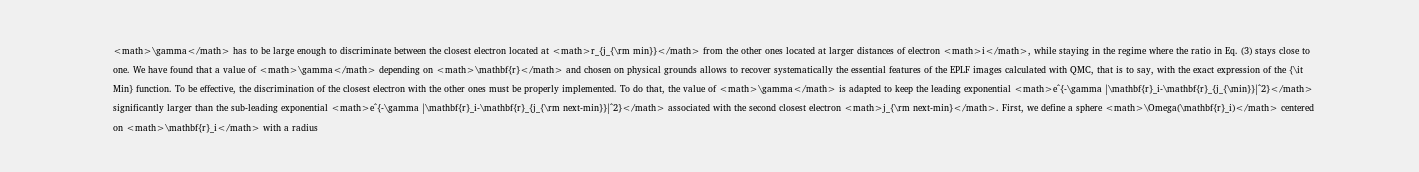<math>\gamma</math> has to be large enough to discriminate between the closest electron located at <math>r_{j_{\rm min}}</math> from the other ones located at larger distances of electron <math>i</math>, while staying in the regime where the ratio in Eq. (3) stays close to one. We have found that a value of <math>\gamma</math> depending on <math>\mathbf{r}</math> and chosen on physical grounds allows to recover systematically the essential features of the EPLF images calculated with QMC, that is to say, with the exact expression of the {\it Min} function. To be effective, the discrimination of the closest electron with the other ones must be properly implemented. To do that, the value of <math>\gamma</math> is adapted to keep the leading exponential <math>e^{-\gamma |\mathbf{r}_i-\mathbf{r}_{j_{\min}}|^2}</math> significantly larger than the sub-leading exponential <math>e^{-\gamma |\mathbf{r}_i-\mathbf{r}_{j_{\rm next-min}}|^2}</math> associated with the second closest electron <math>j_{\rm next-min}</math>. First, we define a sphere <math>\Omega(\mathbf{r}_i)</math> centered on <math>\mathbf{r}_i</math> with a radius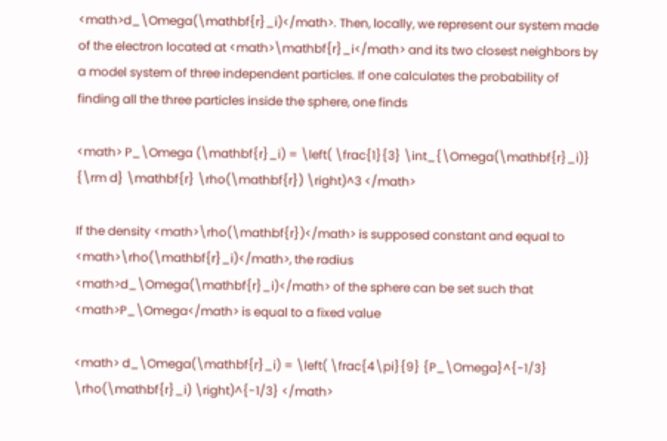<math>d_\Omega(\mathbf{r}_i)</math>. Then, locally, we represent our system made of the electron located at <math>\mathbf{r}_i</math> and its two closest neighbors by a model system of three independent particles. If one calculates the probability of finding all the three particles inside the sphere, one finds

<math> P_\Omega (\mathbf{r}_i) = \left( \frac{1}{3} \int_{\Omega(\mathbf{r}_i)} {\rm d} \mathbf{r} \rho(\mathbf{r}) \right)^3 </math>

If the density <math>\rho(\mathbf{r})</math> is supposed constant and equal to <math>\rho(\mathbf{r}_i)</math>, the radius <math>d_\Omega(\mathbf{r}_i)</math> of the sphere can be set such that <math>P_\Omega</math> is equal to a fixed value

<math> d_\Omega(\mathbf{r}_i) = \left( \frac{4\pi}{9} {P_\Omega}^{-1/3} \rho(\mathbf{r}_i) \right)^{-1/3} </math>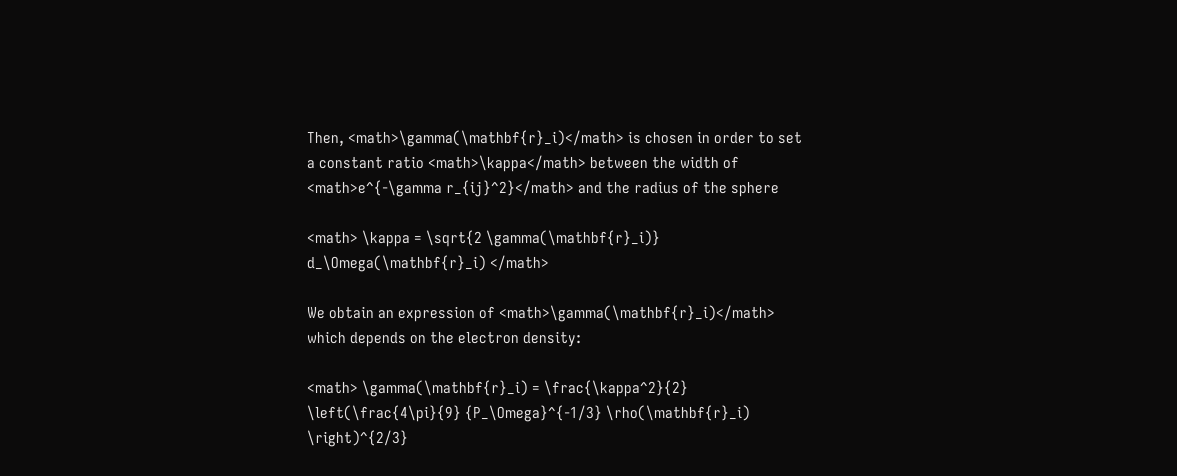Then, <math>\gamma(\mathbf{r}_i)</math> is chosen in order to set a constant ratio <math>\kappa</math> between the width of <math>e^{-\gamma r_{ij}^2}</math> and the radius of the sphere

<math> \kappa = \sqrt{2 \gamma(\mathbf{r}_i)} d_\Omega(\mathbf{r}_i) </math>

We obtain an expression of <math>\gamma(\mathbf{r}_i)</math> which depends on the electron density:

<math> \gamma(\mathbf{r}_i) = \frac{\kappa^2}{2} \left(\frac{4\pi}{9} {P_\Omega}^{-1/3} \rho(\mathbf{r}_i) \right)^{2/3}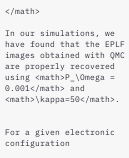</math>

In our simulations, we have found that the EPLF images obtained with QMC are properly recovered using <math>P_\Omega = 0.001</math> and <math>\kappa=50</math>.


For a given electronic configuration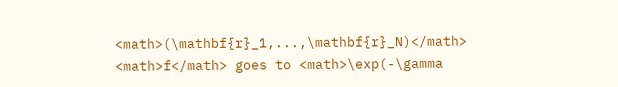<math>(\mathbf{r}_1,...,\mathbf{r}_N)</math> <math>f</math> goes to <math>\exp(-\gamma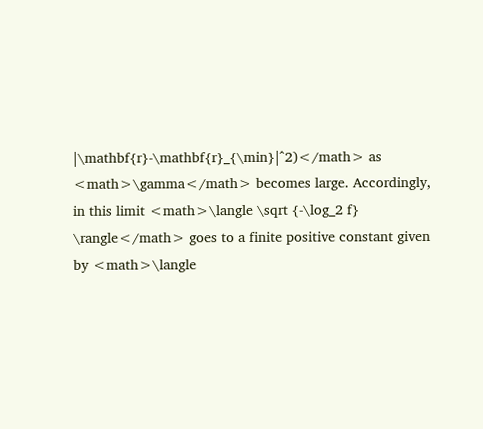|\mathbf{r}-\mathbf{r}_{\min}|^2)</math> as <math>\gamma</math> becomes large. Accordingly, in this limit <math>\langle \sqrt {-\log_2 f} \rangle</math> goes to a finite positive constant given by <math>\langle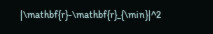|\mathbf{r}-\mathbf{r}_{\min}|^2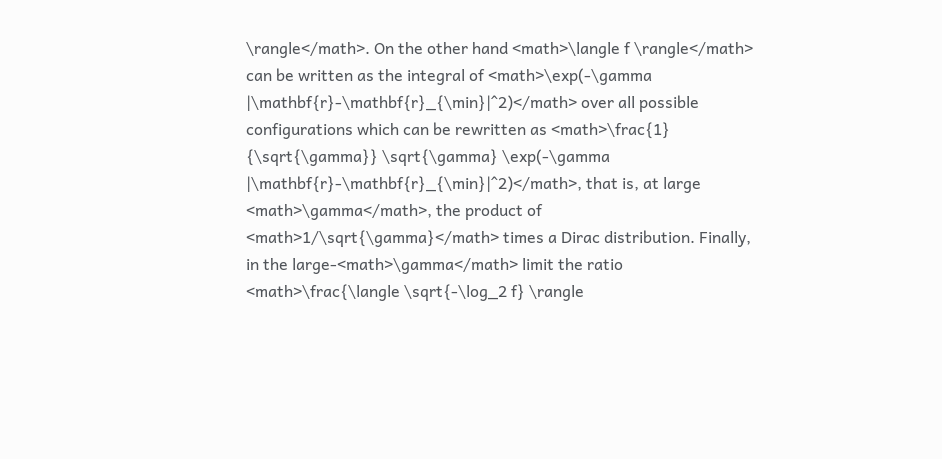\rangle</math>. On the other hand <math>\langle f \rangle</math> can be written as the integral of <math>\exp(-\gamma |\mathbf{r}-\mathbf{r}_{\min}|^2)</math> over all possible configurations which can be rewritten as <math>\frac{1} {\sqrt{\gamma}} \sqrt{\gamma} \exp(-\gamma |\mathbf{r}-\mathbf{r}_{\min}|^2)</math>, that is, at large <math>\gamma</math>, the product of <math>1/\sqrt{\gamma}</math> times a Dirac distribution. Finally, in the large-<math>\gamma</math> limit the ratio <math>\frac{\langle \sqrt{-\log_2 f} \rangle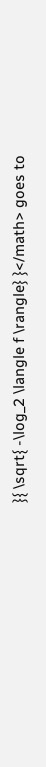}{ \sqrt{ -\log_2 \langle f \rangle} }</math> goes to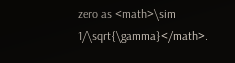zero as <math>\sim 1/\sqrt{\gamma}</math>.